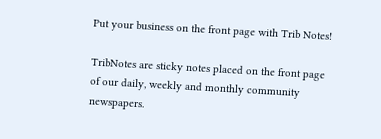Put your business on the front page with Trib Notes!

TribNotes are sticky notes placed on the front page of our daily, weekly and monthly community newspapers.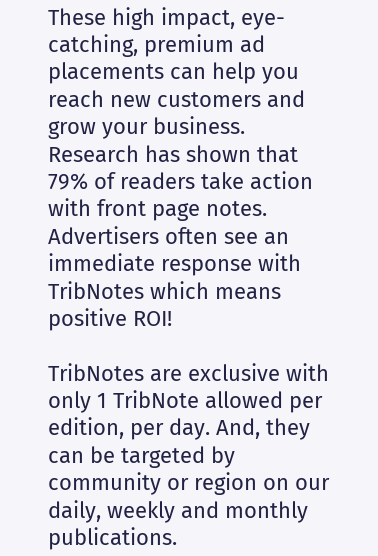These high impact, eye-catching, premium ad placements can help you reach new customers and grow your business. Research has shown that 79% of readers take action with front page notes. Advertisers often see an immediate response with TribNotes which means positive ROI!

TribNotes are exclusive with only 1 TribNote allowed per edition, per day. And, they can be targeted by community or region on our daily, weekly and monthly publications.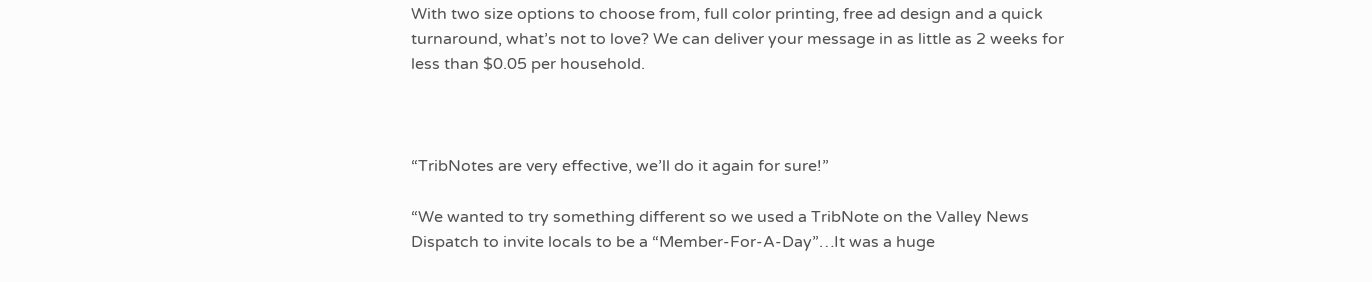With two size options to choose from, full color printing, free ad design and a quick turnaround, what’s not to love? We can deliver your message in as little as 2 weeks for less than $0.05 per household.



“TribNotes are very effective, we’ll do it again for sure!”

“We wanted to try something different so we used a TribNote on the Valley News Dispatch to invite locals to be a “Member-For-A-Day”…It was a huge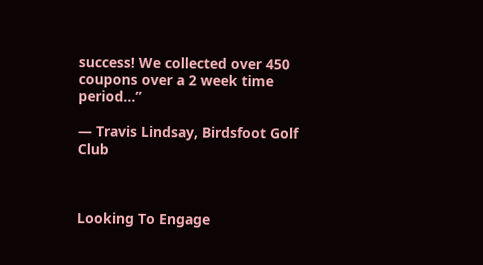success! We collected over 450 coupons over a 2 week time period…”

— Travis Lindsay, Birdsfoot Golf Club



Looking To Engage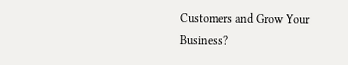Customers and Grow Your Business?